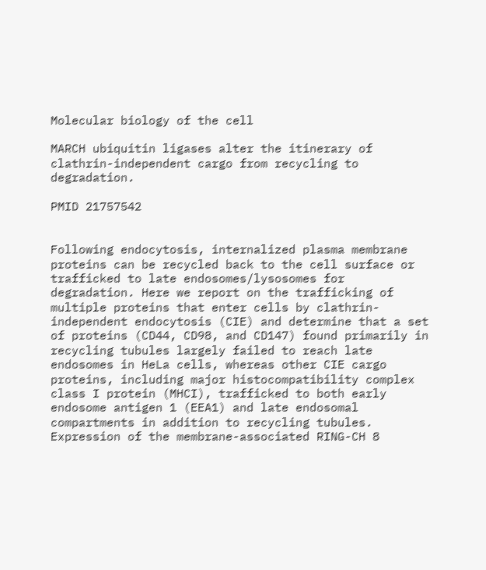Molecular biology of the cell

MARCH ubiquitin ligases alter the itinerary of clathrin-independent cargo from recycling to degradation.

PMID 21757542


Following endocytosis, internalized plasma membrane proteins can be recycled back to the cell surface or trafficked to late endosomes/lysosomes for degradation. Here we report on the trafficking of multiple proteins that enter cells by clathrin-independent endocytosis (CIE) and determine that a set of proteins (CD44, CD98, and CD147) found primarily in recycling tubules largely failed to reach late endosomes in HeLa cells, whereas other CIE cargo proteins, including major histocompatibility complex class I protein (MHCI), trafficked to both early endosome antigen 1 (EEA1) and late endosomal compartments in addition to recycling tubules. Expression of the membrane-associated RING-CH 8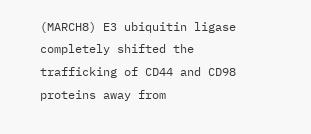(MARCH8) E3 ubiquitin ligase completely shifted the trafficking of CD44 and CD98 proteins away from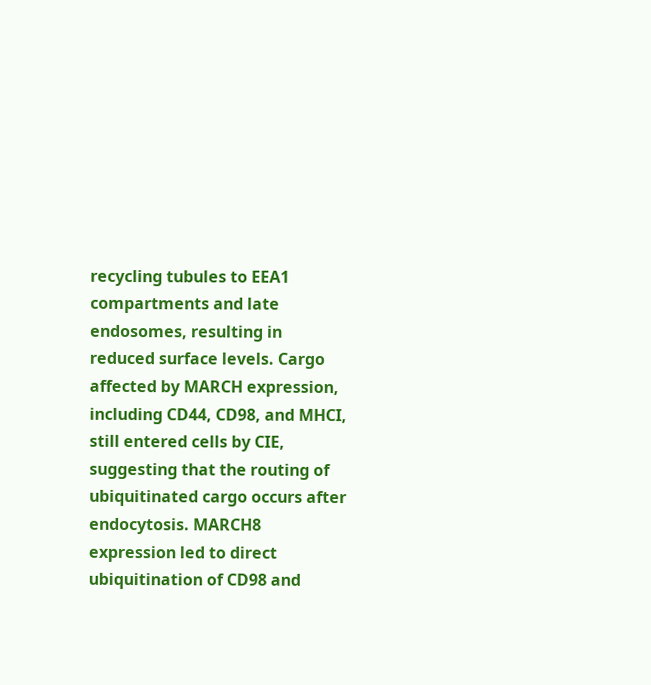recycling tubules to EEA1 compartments and late endosomes, resulting in reduced surface levels. Cargo affected by MARCH expression, including CD44, CD98, and MHCI, still entered cells by CIE, suggesting that the routing of ubiquitinated cargo occurs after endocytosis. MARCH8 expression led to direct ubiquitination of CD98 and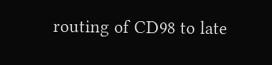routing of CD98 to late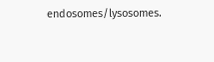endosomes/lysosomes.